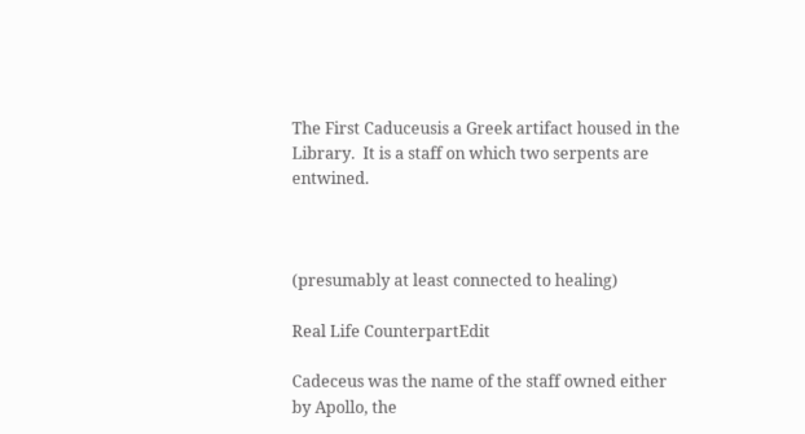The First Caduceusis a Greek artifact housed in the Library.  It is a staff on which two serpents are entwined.



(presumably at least connected to healing)

Real Life CounterpartEdit

Cadeceus was the name of the staff owned either by Apollo, the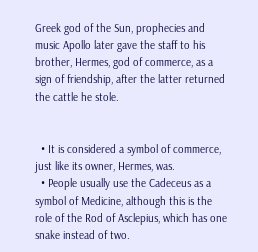Greek god of the Sun, prophecies and music Apollo later gave the staff to his brother, Hermes, god of commerce, as a sign of friendship, after the latter returned the cattle he stole.


  • It is considered a symbol of commerce, just like its owner, Hermes, was.
  • People usually use the Cadeceus as a symbol of Medicine, although this is the role of the Rod of Asclepius, which has one snake instead of two.